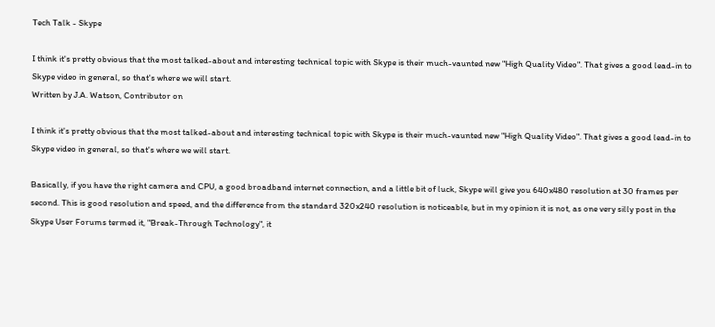Tech Talk - Skype

I think it's pretty obvious that the most talked-about and interesting technical topic with Skype is their much-vaunted new "High Quality Video". That gives a good lead-in to Skype video in general, so that's where we will start.
Written by J.A. Watson, Contributor on

I think it's pretty obvious that the most talked-about and interesting technical topic with Skype is their much-vaunted new "High Quality Video". That gives a good lead-in to Skype video in general, so that's where we will start.

Basically, if you have the right camera and CPU, a good broadband internet connection, and a little bit of luck, Skype will give you 640x480 resolution at 30 frames per second. This is good resolution and speed, and the difference from the standard 320x240 resolution is noticeable, but in my opinion it is not, as one very silly post in the Skype User Forums termed it, "Break-Through Technology", it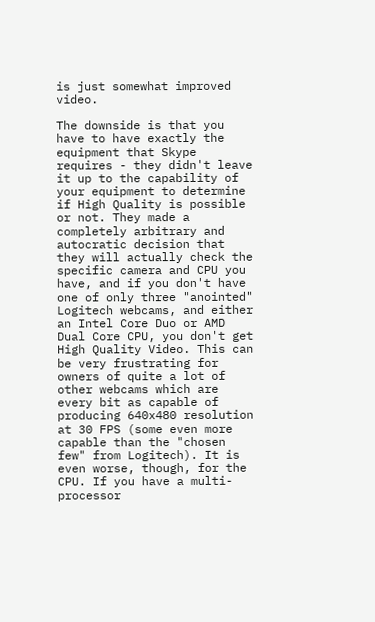is just somewhat improved video.

The downside is that you have to have exactly the equipment that Skype requires - they didn't leave it up to the capability of your equipment to determine if High Quality is possible or not. They made a completely arbitrary and autocratic decision that they will actually check the specific camera and CPU you have, and if you don't have one of only three "anointed" Logitech webcams, and either an Intel Core Duo or AMD Dual Core CPU, you don't get High Quality Video. This can be very frustrating for owners of quite a lot of other webcams which are every bit as capable of producing 640x480 resolution at 30 FPS (some even more capable than the "chosen few" from Logitech). It is even worse, though, for the CPU. If you have a multi-processor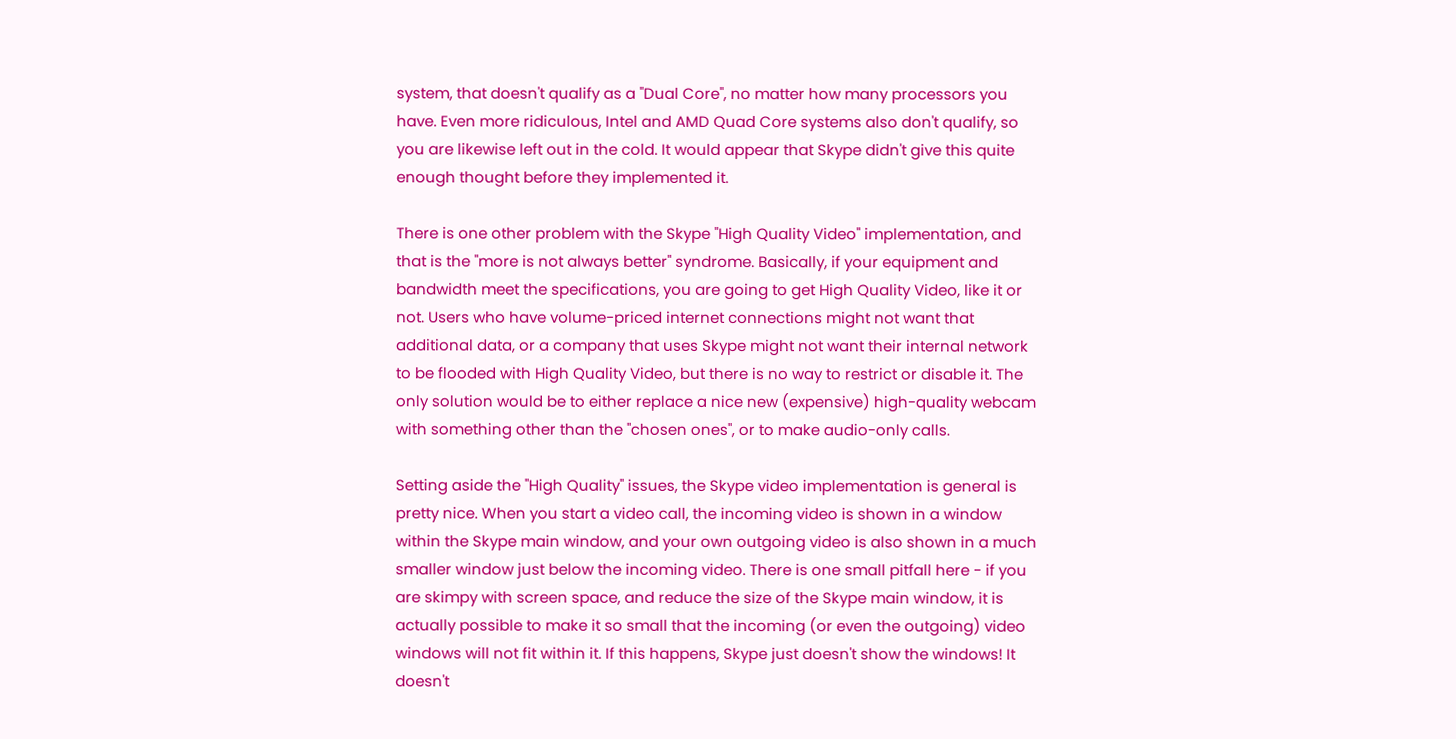system, that doesn't qualify as a "Dual Core", no matter how many processors you have. Even more ridiculous, Intel and AMD Quad Core systems also don't qualify, so you are likewise left out in the cold. It would appear that Skype didn't give this quite enough thought before they implemented it.

There is one other problem with the Skype "High Quality Video" implementation, and that is the "more is not always better" syndrome. Basically, if your equipment and bandwidth meet the specifications, you are going to get High Quality Video, like it or not. Users who have volume-priced internet connections might not want that additional data, or a company that uses Skype might not want their internal network to be flooded with High Quality Video, but there is no way to restrict or disable it. The only solution would be to either replace a nice new (expensive) high-quality webcam with something other than the "chosen ones", or to make audio-only calls.

Setting aside the "High Quality" issues, the Skype video implementation is general is pretty nice. When you start a video call, the incoming video is shown in a window within the Skype main window, and your own outgoing video is also shown in a much smaller window just below the incoming video. There is one small pitfall here - if you are skimpy with screen space, and reduce the size of the Skype main window, it is actually possible to make it so small that the incoming (or even the outgoing) video windows will not fit within it. If this happens, Skype just doesn't show the windows! It doesn't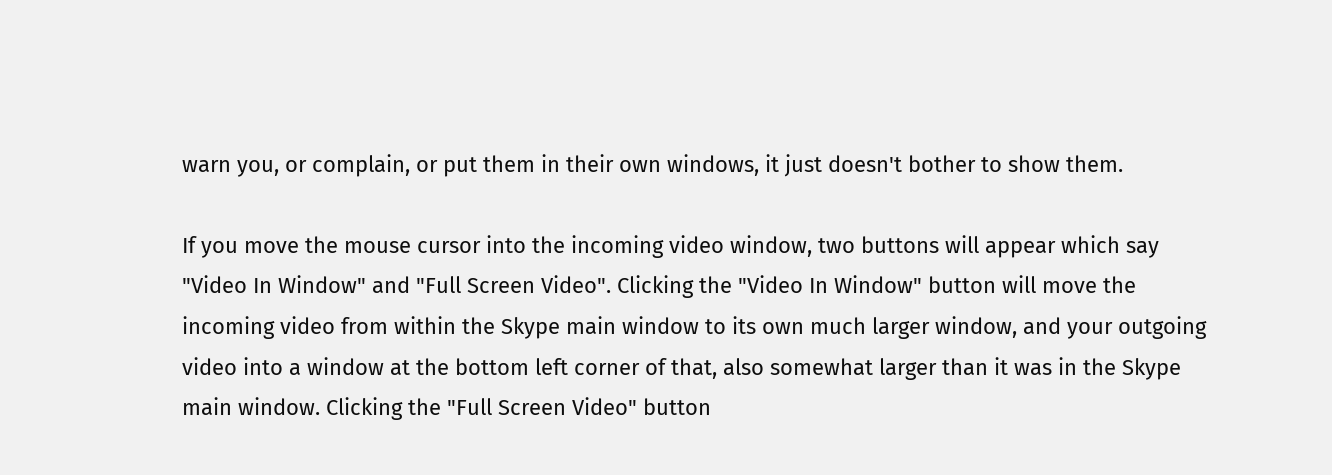warn you, or complain, or put them in their own windows, it just doesn't bother to show them.

If you move the mouse cursor into the incoming video window, two buttons will appear which say "Video In Window" and "Full Screen Video". Clicking the "Video In Window" button will move the incoming video from within the Skype main window to its own much larger window, and your outgoing video into a window at the bottom left corner of that, also somewhat larger than it was in the Skype main window. Clicking the "Full Screen Video" button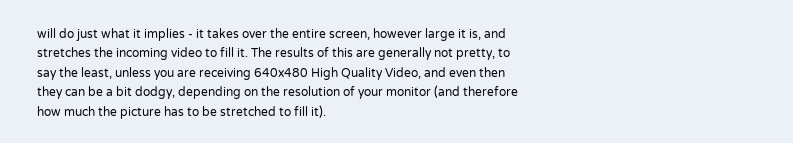will do just what it implies - it takes over the entire screen, however large it is, and stretches the incoming video to fill it. The results of this are generally not pretty, to say the least, unless you are receiving 640x480 High Quality Video, and even then they can be a bit dodgy, depending on the resolution of your monitor (and therefore how much the picture has to be stretched to fill it).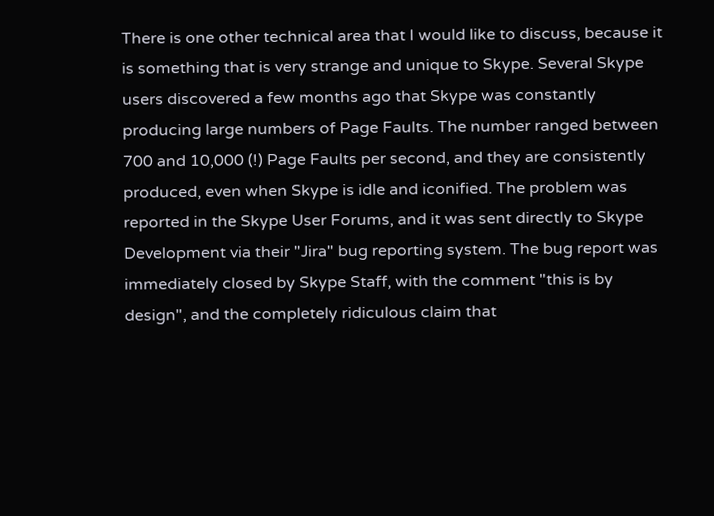There is one other technical area that I would like to discuss, because it is something that is very strange and unique to Skype. Several Skype users discovered a few months ago that Skype was constantly producing large numbers of Page Faults. The number ranged between 700 and 10,000 (!) Page Faults per second, and they are consistently produced, even when Skype is idle and iconified. The problem was reported in the Skype User Forums, and it was sent directly to Skype Development via their "Jira" bug reporting system. The bug report was immediately closed by Skype Staff, with the comment "this is by design", and the completely ridiculous claim that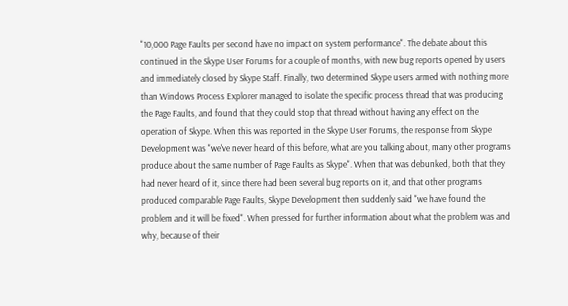"10,000 Page Faults per second have no impact on system performance". The debate about this continued in the Skype User Forums for a couple of months, with new bug reports opened by users and immediately closed by Skype Staff. Finally, two determined Skype users armed with nothing more than Windows Process Explorer managed to isolate the specific process thread that was producing the Page Faults, and found that they could stop that thread without having any effect on the operation of Skype. When this was reported in the Skype User Forums, the response from Skype Development was "we've never heard of this before, what are you talking about, many other programs produce about the same number of Page Faults as Skype". When that was debunked, both that they had never heard of it, since there had been several bug reports on it, and that other programs produced comparable Page Faults, Skype Development then suddenly said "we have found the problem and it will be fixed". When pressed for further information about what the problem was and why, because of their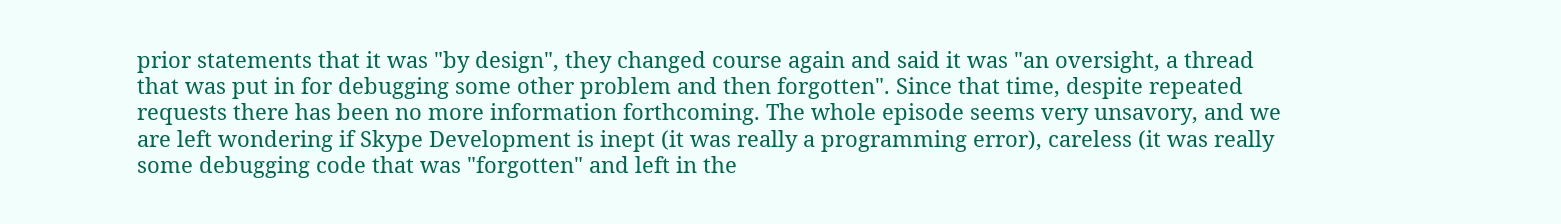prior statements that it was "by design", they changed course again and said it was "an oversight, a thread that was put in for debugging some other problem and then forgotten". Since that time, despite repeated requests there has been no more information forthcoming. The whole episode seems very unsavory, and we are left wondering if Skype Development is inept (it was really a programming error), careless (it was really some debugging code that was "forgotten" and left in the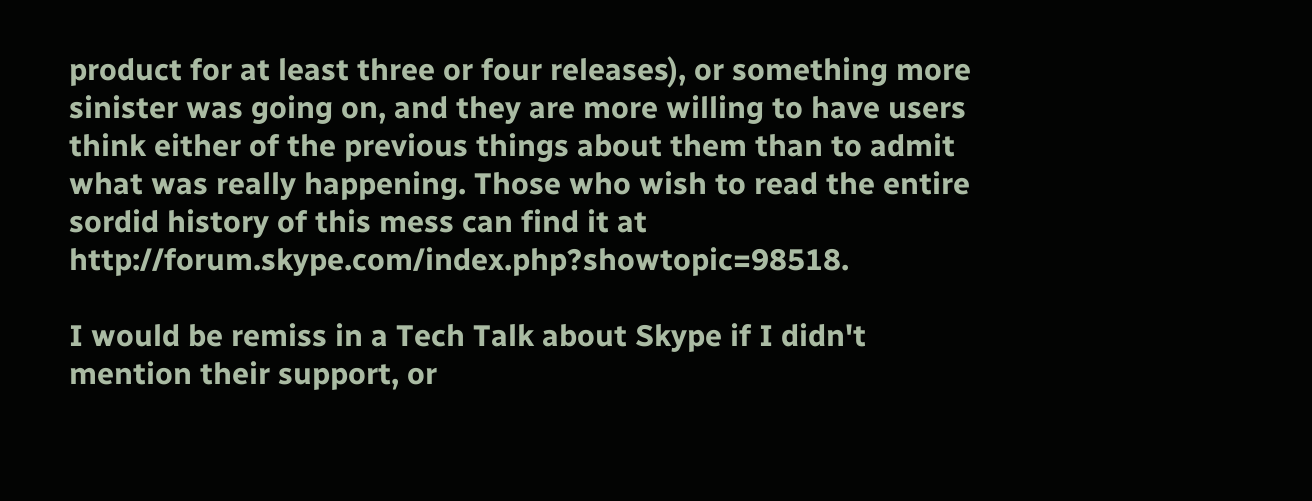product for at least three or four releases), or something more sinister was going on, and they are more willing to have users think either of the previous things about them than to admit what was really happening. Those who wish to read the entire sordid history of this mess can find it at http://forum.skype.com/index.php?showtopic=98518.

I would be remiss in a Tech Talk about Skype if I didn't mention their support, or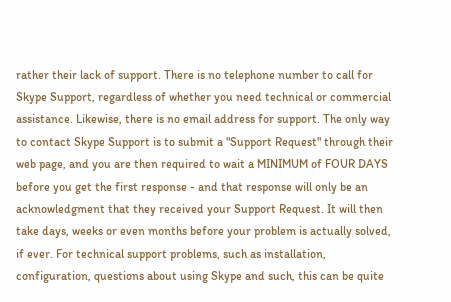rather their lack of support. There is no telephone number to call for Skype Support, regardless of whether you need technical or commercial assistance. Likewise, there is no email address for support. The only way to contact Skype Support is to submit a "Support Request" through their web page, and you are then required to wait a MINIMUM of FOUR DAYS before you get the first response - and that response will only be an acknowledgment that they received your Support Request. It will then take days, weeks or even months before your problem is actually solved, if ever. For technical support problems, such as installation, configuration, questions about using Skype and such, this can be quite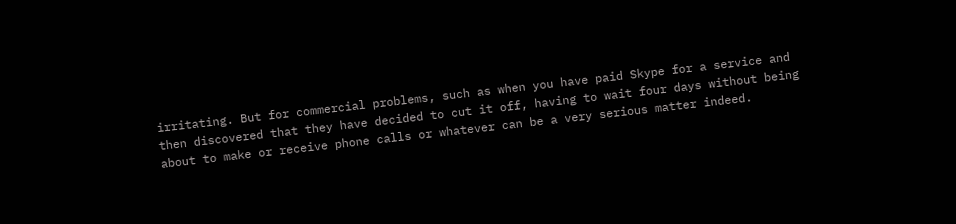irritating. But for commercial problems, such as when you have paid Skype for a service and then discovered that they have decided to cut it off, having to wait four days without being about to make or receive phone calls or whatever can be a very serious matter indeed.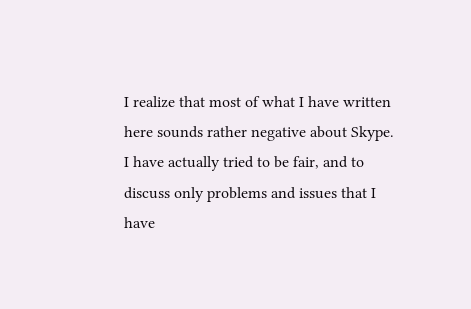I realize that most of what I have written here sounds rather negative about Skype. I have actually tried to be fair, and to discuss only problems and issues that I have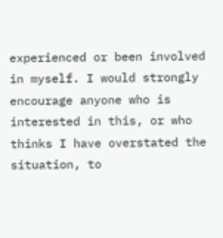experienced or been involved in myself. I would strongly encourage anyone who is interested in this, or who thinks I have overstated the situation, to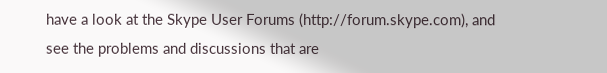have a look at the Skype User Forums (http://forum.skype.com), and see the problems and discussions that are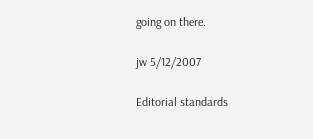going on there.

jw 5/12/2007

Editorial standards